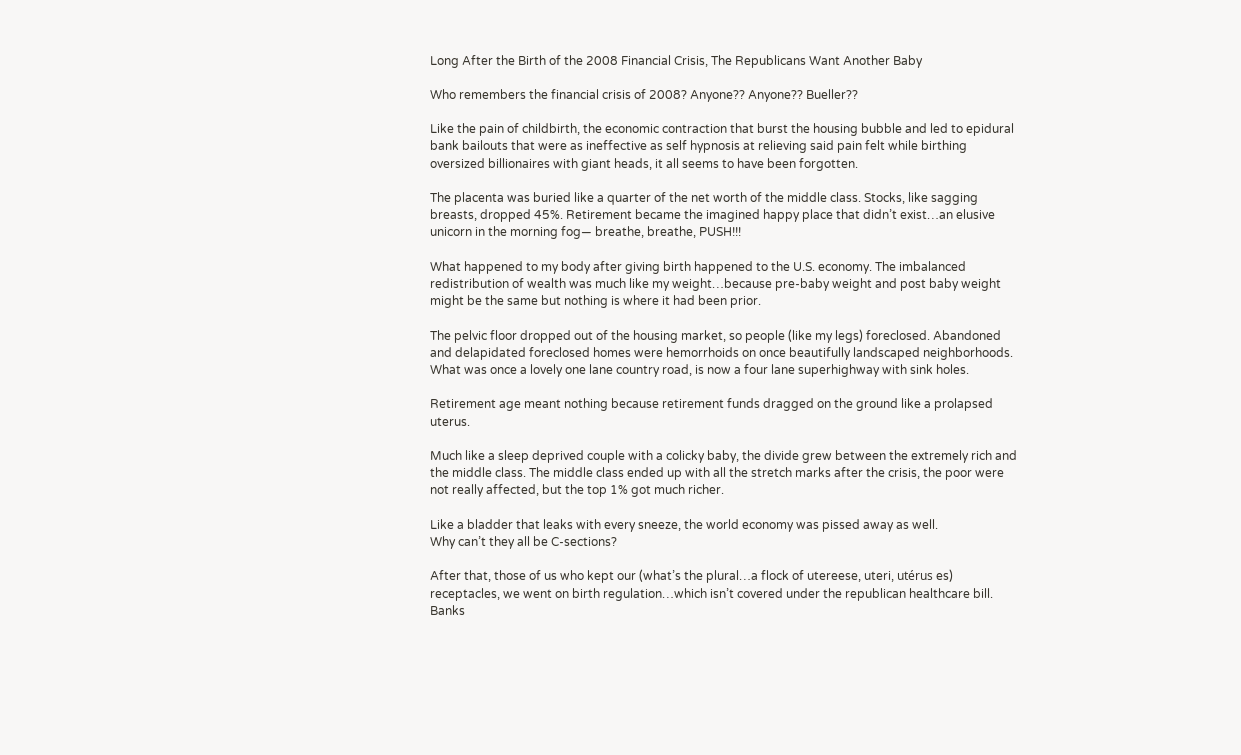Long After the Birth of the 2008 Financial Crisis, The Republicans Want Another Baby

Who remembers the financial crisis of 2008? Anyone?? Anyone?? Bueller??

Like the pain of childbirth, the economic contraction that burst the housing bubble and led to epidural bank bailouts that were as ineffective as self hypnosis at relieving said pain felt while birthing oversized billionaires with giant heads, it all seems to have been forgotten.

The placenta was buried like a quarter of the net worth of the middle class. Stocks, like sagging breasts, dropped 45%. Retirement became the imagined happy place that didn’t exist…an elusive unicorn in the morning fog— breathe, breathe, PUSH!!!

What happened to my body after giving birth happened to the U.S. economy. The imbalanced redistribution of wealth was much like my weight…because pre-baby weight and post baby weight might be the same but nothing is where it had been prior.

The pelvic floor dropped out of the housing market, so people (like my legs) foreclosed. Abandoned and delapidated foreclosed homes were hemorrhoids on once beautifully landscaped neighborhoods. What was once a lovely one lane country road, is now a four lane superhighway with sink holes.

Retirement age meant nothing because retirement funds dragged on the ground like a prolapsed uterus.

Much like a sleep deprived couple with a colicky baby, the divide grew between the extremely rich and the middle class. The middle class ended up with all the stretch marks after the crisis, the poor were not really affected, but the top 1% got much richer.

Like a bladder that leaks with every sneeze, the world economy was pissed away as well.
Why can’t they all be C-sections?

After that, those of us who kept our (what’s the plural…a flock of utereese, uteri, utérus es) receptacles, we went on birth regulation…which isn’t covered under the republican healthcare bill. Banks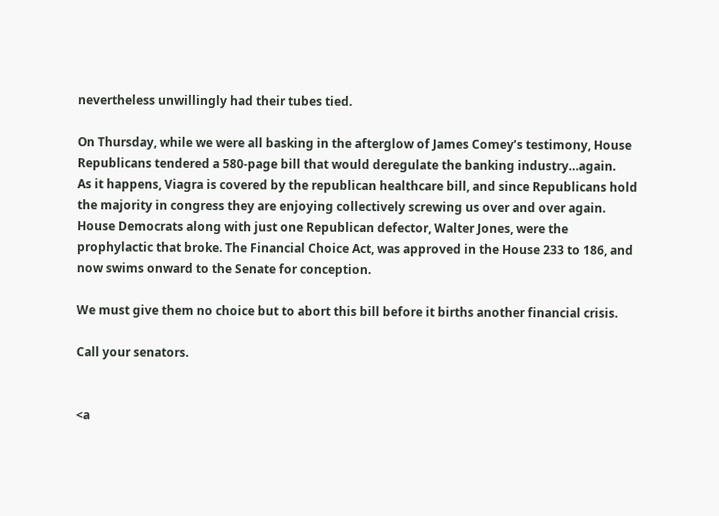nevertheless unwillingly had their tubes tied.

On Thursday, while we were all basking in the afterglow of James Comey’s testimony, House Republicans tendered a 580-page bill that would deregulate the banking industry…again.
As it happens, Viagra is covered by the republican healthcare bill, and since Republicans hold the majority in congress they are enjoying collectively screwing us over and over again. House Democrats along with just one Republican defector, Walter Jones, were the prophylactic that broke. The Financial Choice Act, was approved in the House 233 to 186, and now swims onward to the Senate for conception.

We must give them no choice but to abort this bill before it births another financial crisis.

Call your senators.


<a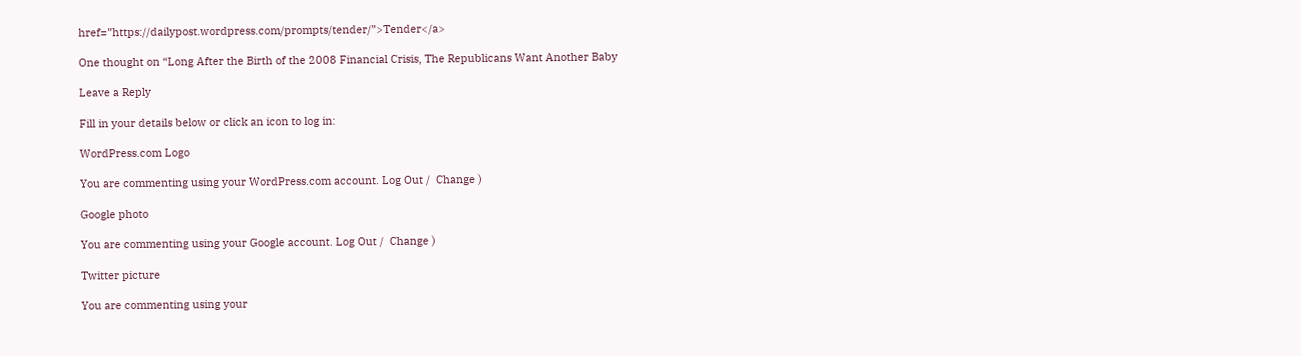href=”https://dailypost.wordpress.com/prompts/tender/”>Tender</a>

One thought on “Long After the Birth of the 2008 Financial Crisis, The Republicans Want Another Baby

Leave a Reply

Fill in your details below or click an icon to log in:

WordPress.com Logo

You are commenting using your WordPress.com account. Log Out /  Change )

Google photo

You are commenting using your Google account. Log Out /  Change )

Twitter picture

You are commenting using your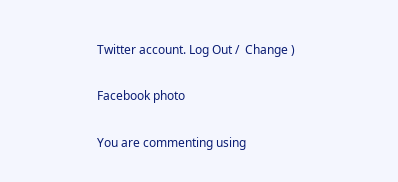Twitter account. Log Out /  Change )

Facebook photo

You are commenting using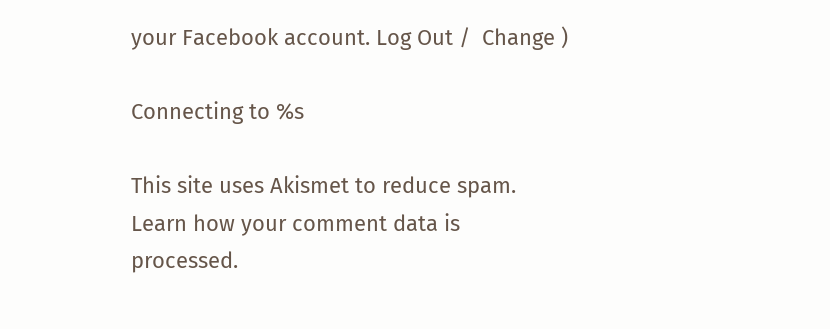your Facebook account. Log Out /  Change )

Connecting to %s

This site uses Akismet to reduce spam. Learn how your comment data is processed.